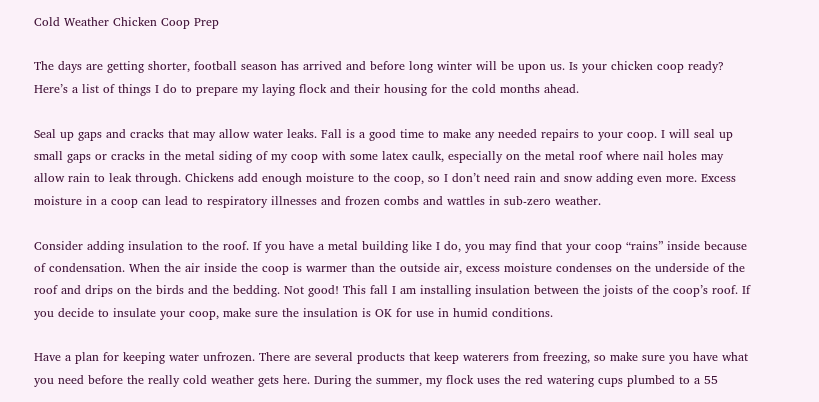Cold Weather Chicken Coop Prep

The days are getting shorter, football season has arrived and before long winter will be upon us. Is your chicken coop ready? Here’s a list of things I do to prepare my laying flock and their housing for the cold months ahead.

Seal up gaps and cracks that may allow water leaks. Fall is a good time to make any needed repairs to your coop. I will seal up small gaps or cracks in the metal siding of my coop with some latex caulk, especially on the metal roof where nail holes may allow rain to leak through. Chickens add enough moisture to the coop, so I don’t need rain and snow adding even more. Excess moisture in a coop can lead to respiratory illnesses and frozen combs and wattles in sub-zero weather.

Consider adding insulation to the roof. If you have a metal building like I do, you may find that your coop “rains” inside because of condensation. When the air inside the coop is warmer than the outside air, excess moisture condenses on the underside of the roof and drips on the birds and the bedding. Not good! This fall I am installing insulation between the joists of the coop’s roof. If you decide to insulate your coop, make sure the insulation is OK for use in humid conditions.

Have a plan for keeping water unfrozen. There are several products that keep waterers from freezing, so make sure you have what you need before the really cold weather gets here. During the summer, my flock uses the red watering cups plumbed to a 55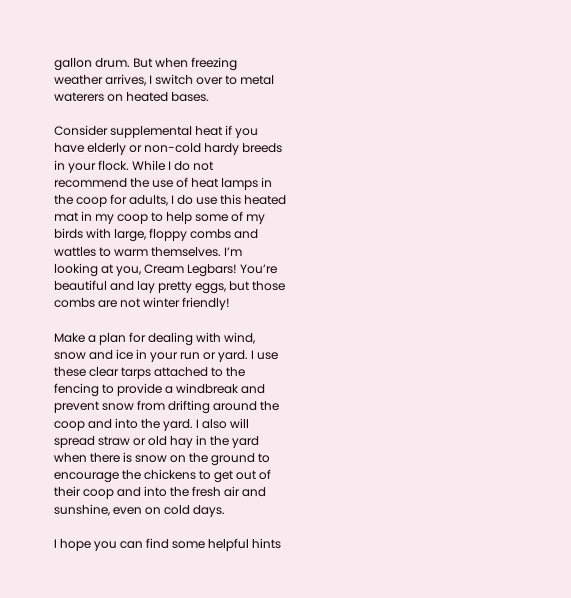gallon drum. But when freezing weather arrives, I switch over to metal waterers on heated bases.

Consider supplemental heat if you have elderly or non-cold hardy breeds in your flock. While I do not recommend the use of heat lamps in the coop for adults, I do use this heated mat in my coop to help some of my birds with large, floppy combs and wattles to warm themselves. I’m looking at you, Cream Legbars! You’re beautiful and lay pretty eggs, but those combs are not winter friendly!

Make a plan for dealing with wind, snow and ice in your run or yard. I use these clear tarps attached to the fencing to provide a windbreak and prevent snow from drifting around the coop and into the yard. I also will spread straw or old hay in the yard when there is snow on the ground to encourage the chickens to get out of their coop and into the fresh air and sunshine, even on cold days.

I hope you can find some helpful hints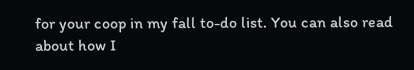for your coop in my fall to-do list. You can also read about how I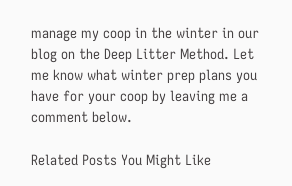manage my coop in the winter in our blog on the Deep Litter Method. Let me know what winter prep plans you have for your coop by leaving me a comment below.

Related Posts You Might Like